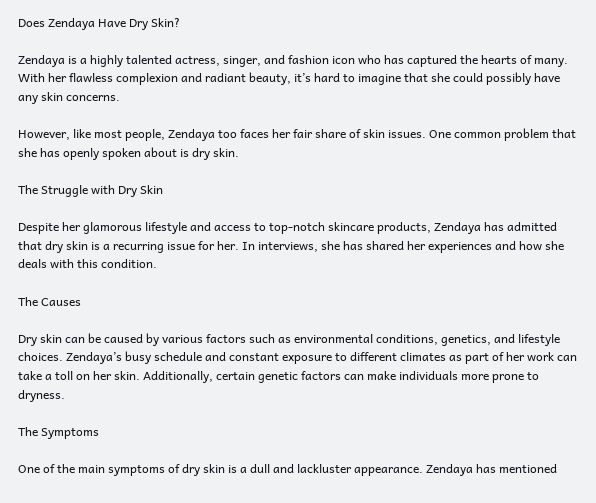Does Zendaya Have Dry Skin?

Zendaya is a highly talented actress, singer, and fashion icon who has captured the hearts of many. With her flawless complexion and radiant beauty, it’s hard to imagine that she could possibly have any skin concerns.

However, like most people, Zendaya too faces her fair share of skin issues. One common problem that she has openly spoken about is dry skin.

The Struggle with Dry Skin

Despite her glamorous lifestyle and access to top-notch skincare products, Zendaya has admitted that dry skin is a recurring issue for her. In interviews, she has shared her experiences and how she deals with this condition.

The Causes

Dry skin can be caused by various factors such as environmental conditions, genetics, and lifestyle choices. Zendaya’s busy schedule and constant exposure to different climates as part of her work can take a toll on her skin. Additionally, certain genetic factors can make individuals more prone to dryness.

The Symptoms

One of the main symptoms of dry skin is a dull and lackluster appearance. Zendaya has mentioned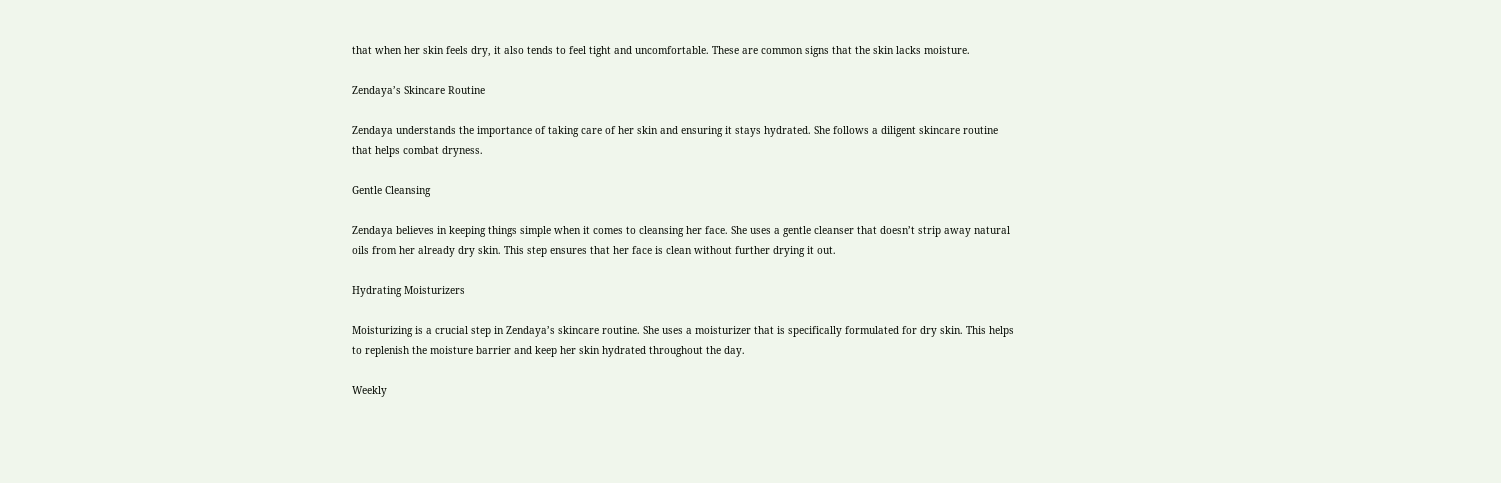that when her skin feels dry, it also tends to feel tight and uncomfortable. These are common signs that the skin lacks moisture.

Zendaya’s Skincare Routine

Zendaya understands the importance of taking care of her skin and ensuring it stays hydrated. She follows a diligent skincare routine that helps combat dryness.

Gentle Cleansing

Zendaya believes in keeping things simple when it comes to cleansing her face. She uses a gentle cleanser that doesn’t strip away natural oils from her already dry skin. This step ensures that her face is clean without further drying it out.

Hydrating Moisturizers

Moisturizing is a crucial step in Zendaya’s skincare routine. She uses a moisturizer that is specifically formulated for dry skin. This helps to replenish the moisture barrier and keep her skin hydrated throughout the day.

Weekly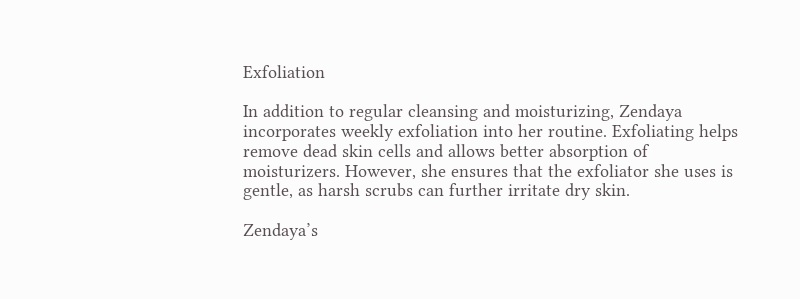Exfoliation

In addition to regular cleansing and moisturizing, Zendaya incorporates weekly exfoliation into her routine. Exfoliating helps remove dead skin cells and allows better absorption of moisturizers. However, she ensures that the exfoliator she uses is gentle, as harsh scrubs can further irritate dry skin.

Zendaya’s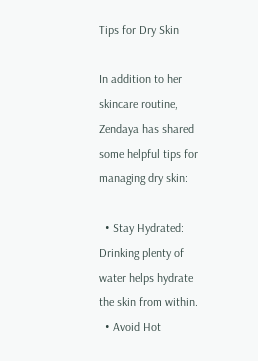Tips for Dry Skin

In addition to her skincare routine, Zendaya has shared some helpful tips for managing dry skin:

  • Stay Hydrated: Drinking plenty of water helps hydrate the skin from within.
  • Avoid Hot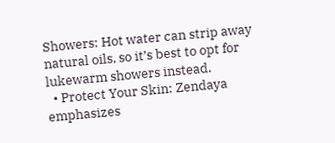Showers: Hot water can strip away natural oils, so it’s best to opt for lukewarm showers instead.
  • Protect Your Skin: Zendaya emphasizes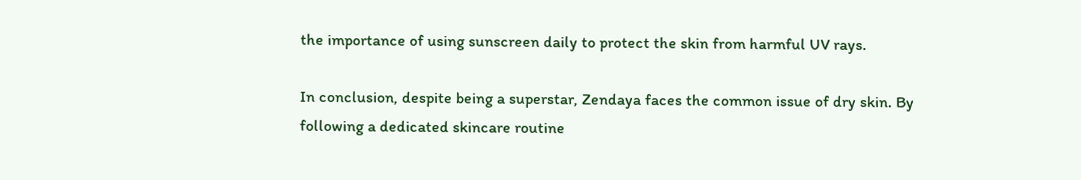the importance of using sunscreen daily to protect the skin from harmful UV rays.

In conclusion, despite being a superstar, Zendaya faces the common issue of dry skin. By following a dedicated skincare routine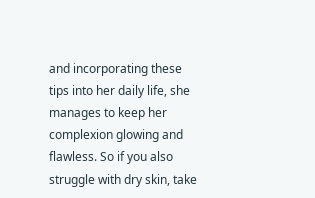and incorporating these tips into her daily life, she manages to keep her complexion glowing and flawless. So if you also struggle with dry skin, take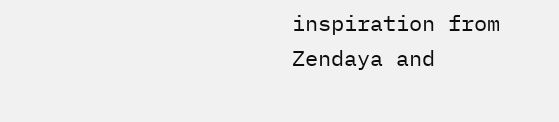inspiration from Zendaya and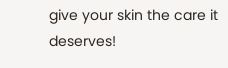give your skin the care it deserves!